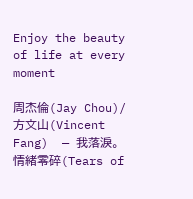Enjoy the beauty of life at every moment

周杰倫(Jay Chou)/方文山(Vincent Fang)  — 我落淚。情緒零碎(Tears of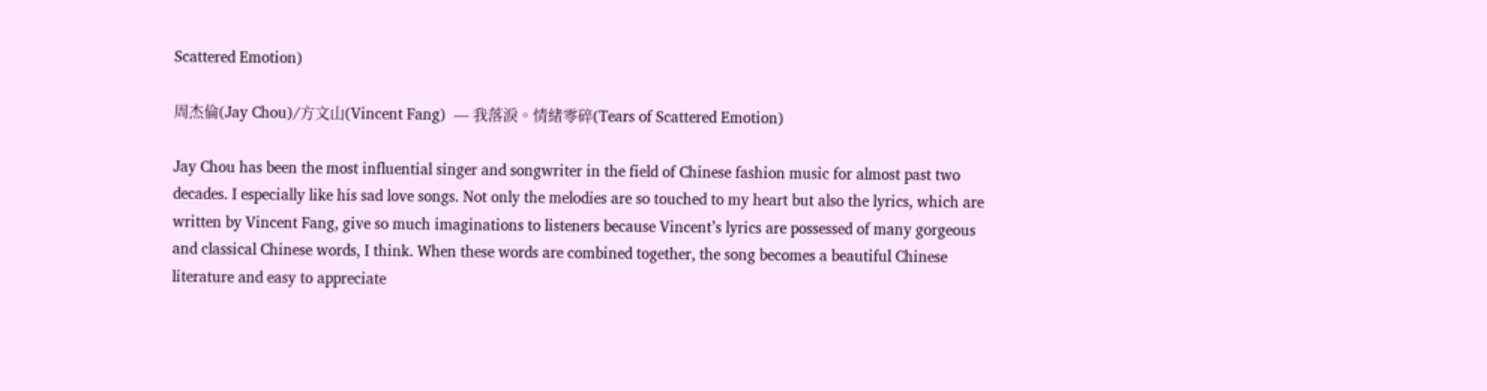Scattered Emotion)

周杰倫(Jay Chou)/方文山(Vincent Fang)  — 我落淚。情緒零碎(Tears of Scattered Emotion)

Jay Chou has been the most influential singer and songwriter in the field of Chinese fashion music for almost past two decades. I especially like his sad love songs. Not only the melodies are so touched to my heart but also the lyrics, which are written by Vincent Fang, give so much imaginations to listeners because Vincent’s lyrics are possessed of many gorgeous and classical Chinese words, I think. When these words are combined together, the song becomes a beautiful Chinese literature and easy to appreciate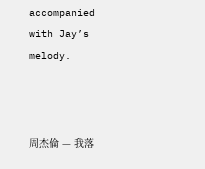accompanied with Jay’s melody.



周杰倫 — 我落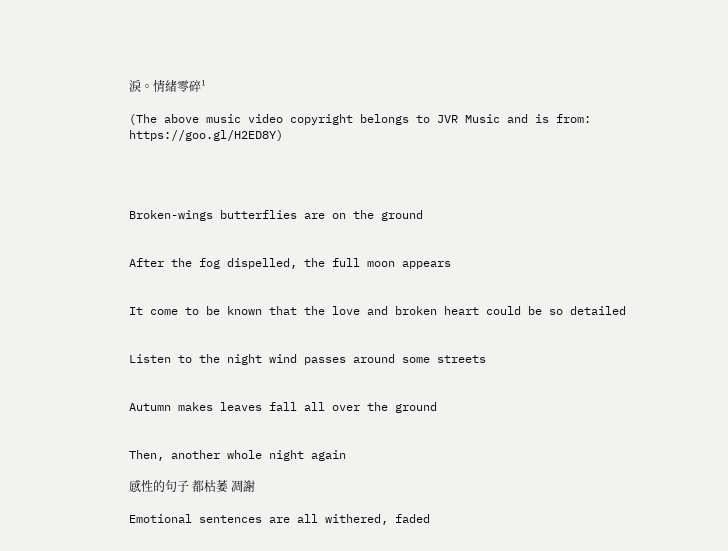淚。情緒零碎¹

(The above music video copyright belongs to JVR Music and is from: https://goo.gl/H2ED8Y)




Broken-wings butterflies are on the ground


After the fog dispelled, the full moon appears


It come to be known that the love and broken heart could be so detailed


Listen to the night wind passes around some streets


Autumn makes leaves fall all over the ground


Then, another whole night again

感性的句子 都枯萎 凋謝

Emotional sentences are all withered, faded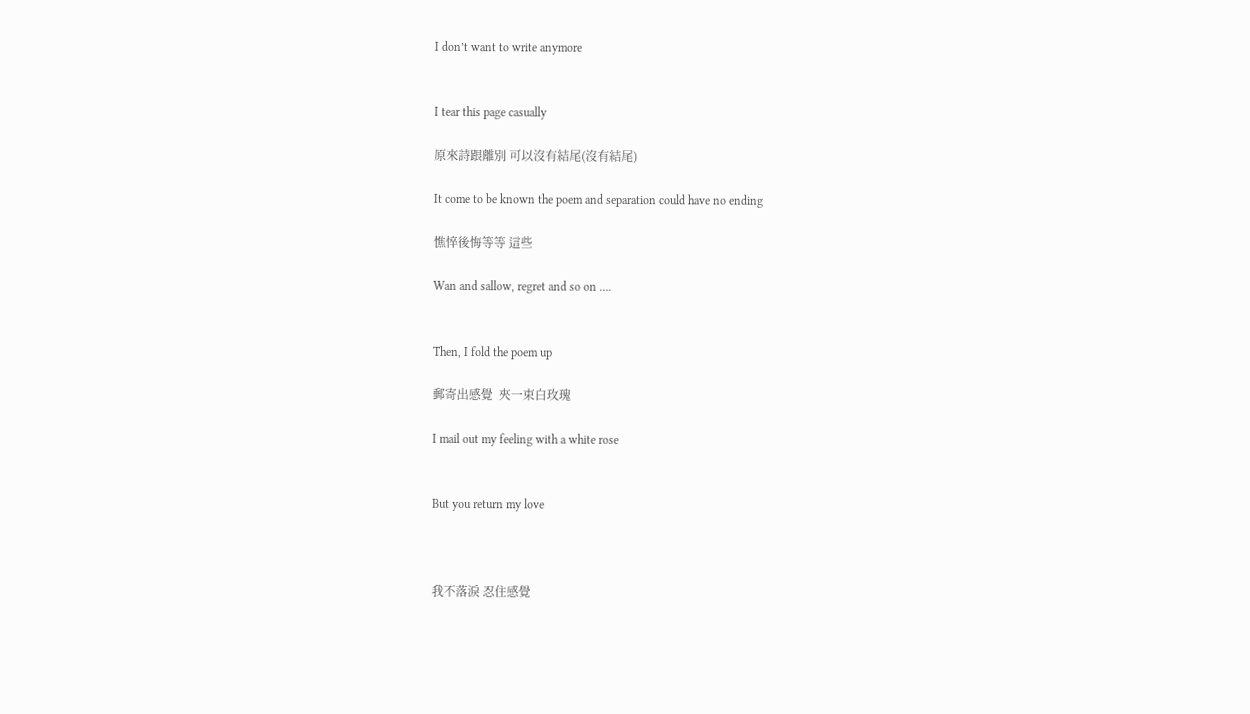I don’t want to write anymore


I tear this page casually

原來詩跟離別 可以沒有結尾(沒有結尾)

It come to be known the poem and separation could have no ending

憔悴後悔等等 這些

Wan and sallow, regret and so on ….


Then, I fold the poem up

郵寄出感覺  夾一束白玫瑰

I mail out my feeling with a white rose


But you return my love



我不落淚 忍住感覺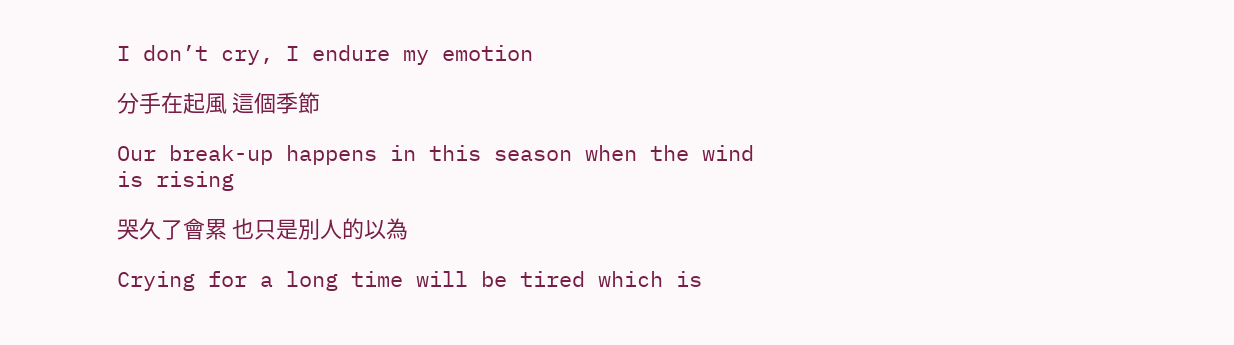I don’t cry, I endure my emotion

分手在起風 這個季節

Our break-up happens in this season when the wind is rising

哭久了會累 也只是別人的以為

Crying for a long time will be tired which is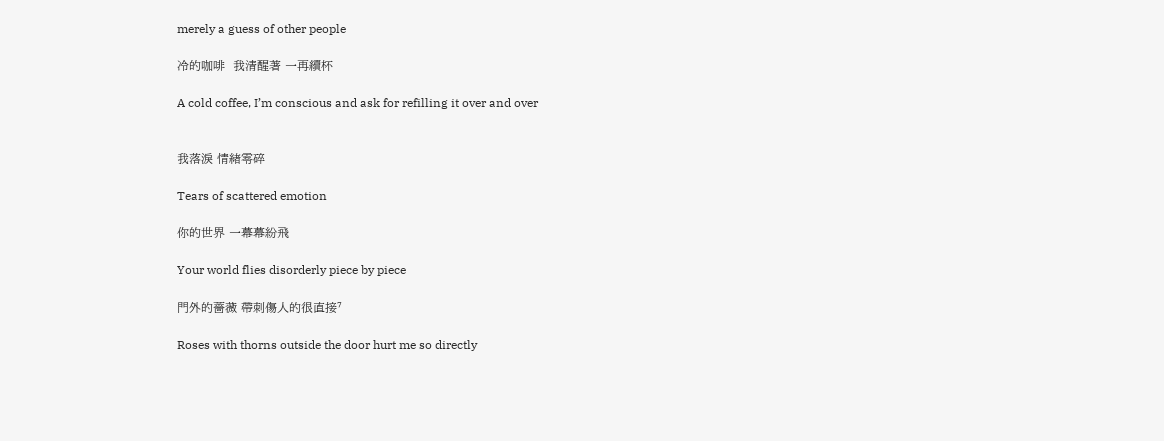merely a guess of other people

冷的咖啡  我清醒著 一再續杯

A cold coffee, I’m conscious and ask for refilling it over and over


我落淚 情緒零碎

Tears of scattered emotion

你的世界 一幕幕紛飛

Your world flies disorderly piece by piece

門外的薔薇 帶刺傷人的很直接⁷

Roses with thorns outside the door hurt me so directly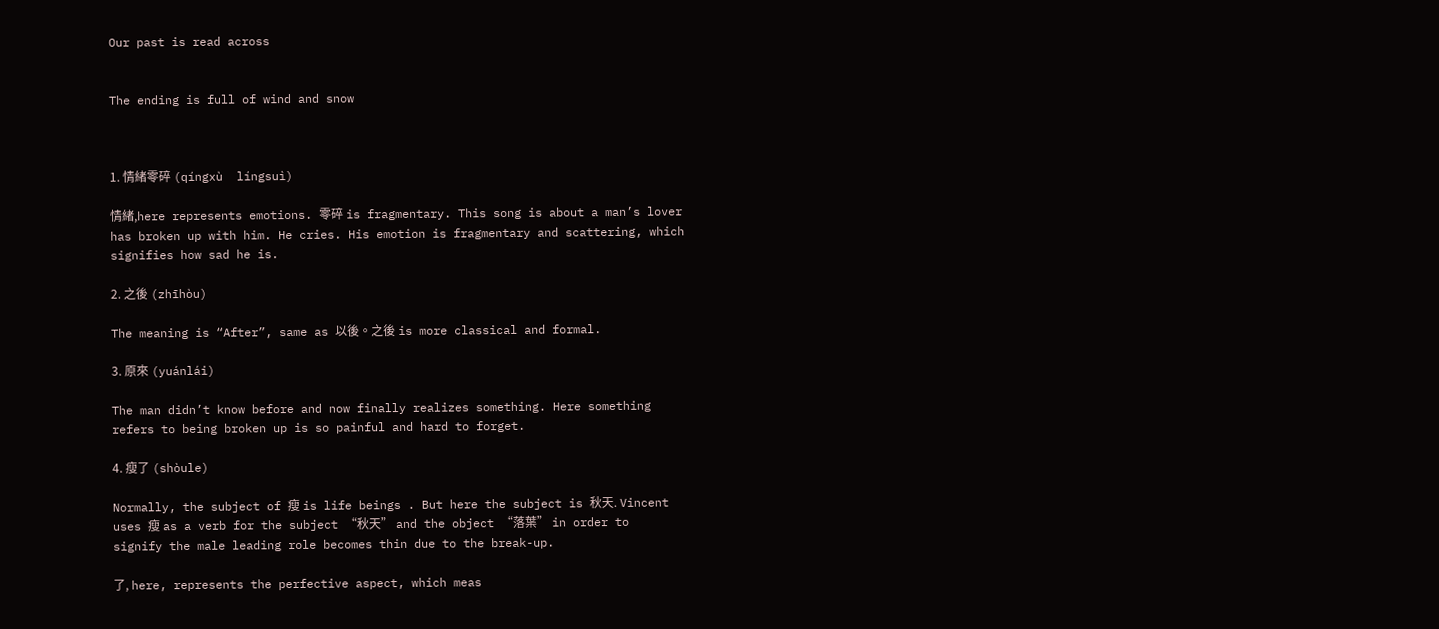Our past is read across


The ending is full of wind and snow



1. 情緒零碎 (qíngxù  língsuì)

情緒,here represents emotions. 零碎 is fragmentary. This song is about a man’s lover has broken up with him. He cries. His emotion is fragmentary and scattering, which signifies how sad he is.

2. 之後 (zhīhòu)

The meaning is “After”, same as 以後。之後 is more classical and formal.

3. 原來 (yuánlái)

The man didn’t know before and now finally realizes something. Here something refers to being broken up is so painful and hard to forget.

4. 瘦了 (shòule)

Normally, the subject of 瘦 is life beings . But here the subject is 秋天. Vincent uses 瘦 as a verb for the subject “秋天” and the object “落葉” in order to signify the male leading role becomes thin due to the break-up.

了, here, represents the perfective aspect, which meas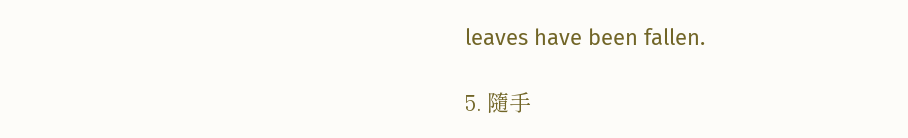leaves have been fallen.

5. 隨手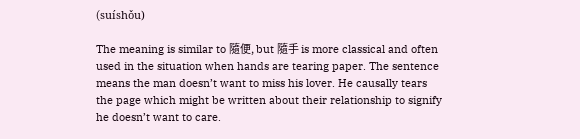(suíshǒu)

The meaning is similar to 隨便, but 隨手 is more classical and often used in the situation when hands are tearing paper. The sentence means the man doesn’t want to miss his lover. He causally tears the page which might be written about their relationship to signify he doesn’t want to care.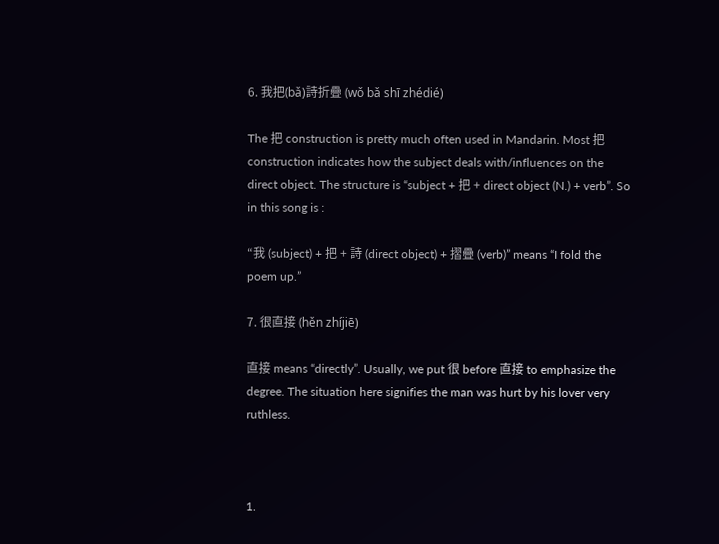6. 我把(bǎ)詩折疊 (wǒ bǎ shī zhédié)

The 把 construction is pretty much often used in Mandarin. Most 把 construction indicates how the subject deals with/influences on the direct object. The structure is “subject + 把 + direct object (N.) + verb”. So in this song is :

“我 (subject) + 把 + 詩 (direct object) + 摺疊 (verb)” means “I fold the poem up.”

7. 很直接 (hěn zhíjiē)

直接 means “directly”. Usually, we put 很 before 直接 to emphasize the degree. The situation here signifies the man was hurt by his lover very ruthless.



1.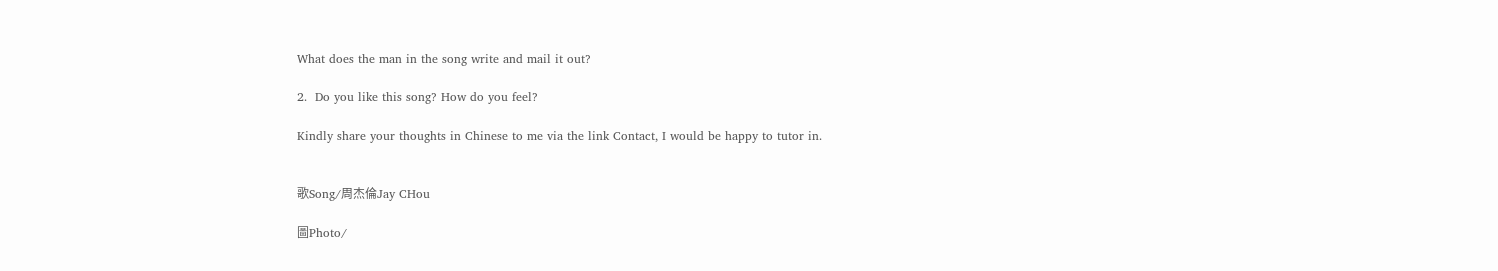What does the man in the song write and mail it out?

2.  Do you like this song? How do you feel?

Kindly share your thoughts in Chinese to me via the link Contact, I would be happy to tutor in.


歌Song/周杰倫Jay CHou

圖Photo/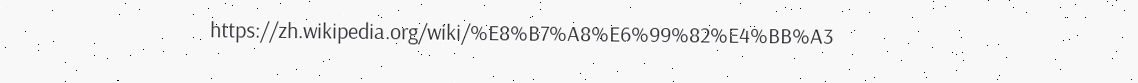https://zh.wikipedia.org/wiki/%E8%B7%A8%E6%99%82%E4%BB%A3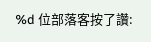%d 位部落客按了讚: